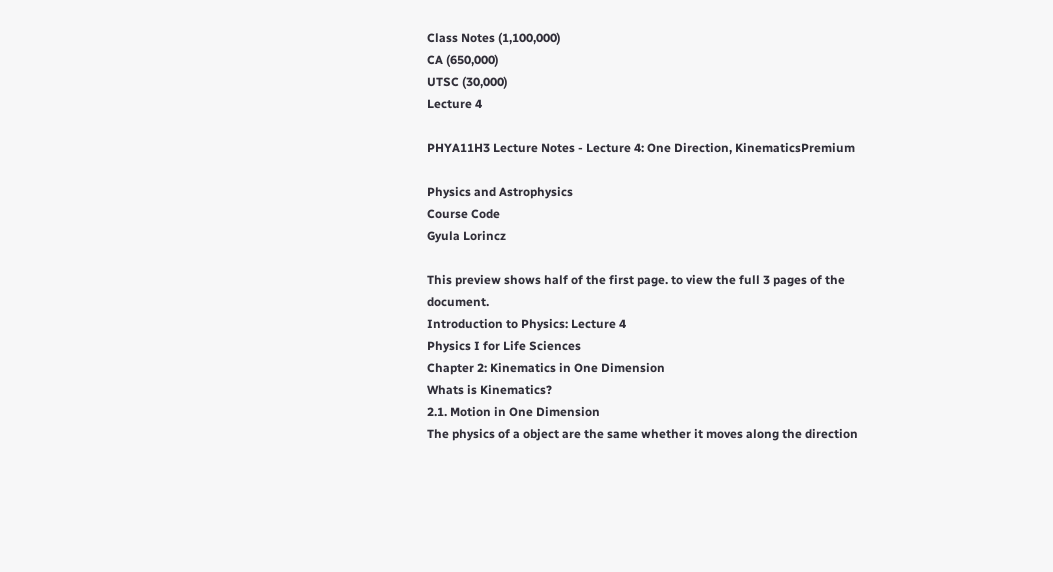Class Notes (1,100,000)
CA (650,000)
UTSC (30,000)
Lecture 4

PHYA11H3 Lecture Notes - Lecture 4: One Direction, KinematicsPremium

Physics and Astrophysics
Course Code
Gyula Lorincz

This preview shows half of the first page. to view the full 3 pages of the document.
Introduction to Physics: Lecture 4
Physics I for Life Sciences
Chapter 2: Kinematics in One Dimension
Whats is Kinematics?
2.1. Motion in One Dimension
The physics of a object are the same whether it moves along the direction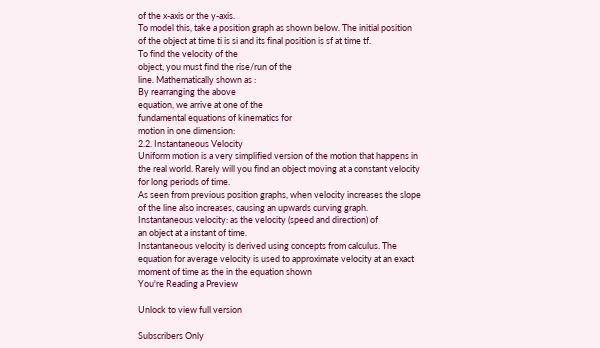of the x-axis or the y-axis.
To model this, take a position graph as shown below. The initial position
of the object at time ti is si and its final position is sf at time tf.
To find the velocity of the
object, you must find the rise/run of the
line. Mathematically shown as :
By rearranging the above
equation, we arrive at one of the
fundamental equations of kinematics for
motion in one dimension:
2.2. Instantaneous Velocity
Uniform motion is a very simplified version of the motion that happens in
the real world. Rarely will you find an object moving at a constant velocity
for long periods of time.
As seen from previous position graphs, when velocity increases the slope
of the line also increases, causing an upwards curving graph.
Instantaneous velocity: as the velocity (speed and direction) of
an object at a instant of time.
Instantaneous velocity is derived using concepts from calculus. The
equation for average velocity is used to approximate velocity at an exact
moment of time as the in the equation shown
You're Reading a Preview

Unlock to view full version

Subscribers Only